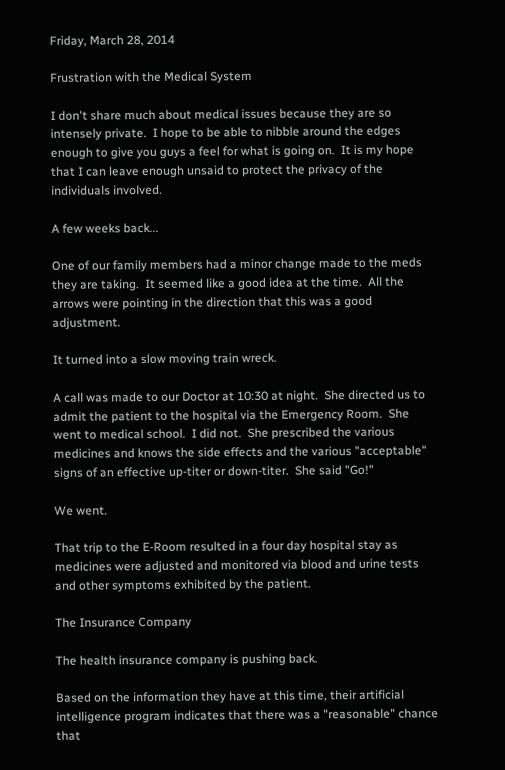Friday, March 28, 2014

Frustration with the Medical System

I don't share much about medical issues because they are so intensely private.  I hope to be able to nibble around the edges enough to give you guys a feel for what is going on.  It is my hope that I can leave enough unsaid to protect the privacy of the individuals involved.

A few weeks back...

One of our family members had a minor change made to the meds they are taking.  It seemed like a good idea at the time.  All the arrows were pointing in the direction that this was a good adjustment.

It turned into a slow moving train wreck.

A call was made to our Doctor at 10:30 at night.  She directed us to admit the patient to the hospital via the Emergency Room.  She went to medical school.  I did not.  She prescribed the various medicines and knows the side effects and the various "acceptable" signs of an effective up-titer or down-titer.  She said "Go!"

We went.

That trip to the E-Room resulted in a four day hospital stay as medicines were adjusted and monitored via blood and urine tests and other symptoms exhibited by the patient.

The Insurance Company

The health insurance company is pushing back.

Based on the information they have at this time, their artificial intelligence program indicates that there was a "reasonable" chance that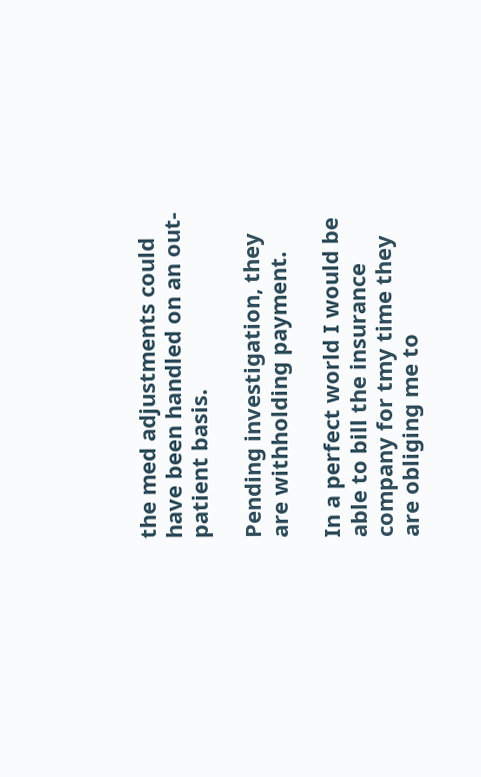the med adjustments could have been handled on an out-patient basis.

Pending investigation, they are withholding payment.

In a perfect world I would be able to bill the insurance company for tmy time they are obliging me to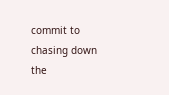commit to chasing down the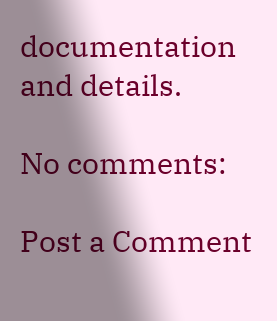documentation and details.

No comments:

Post a Comment